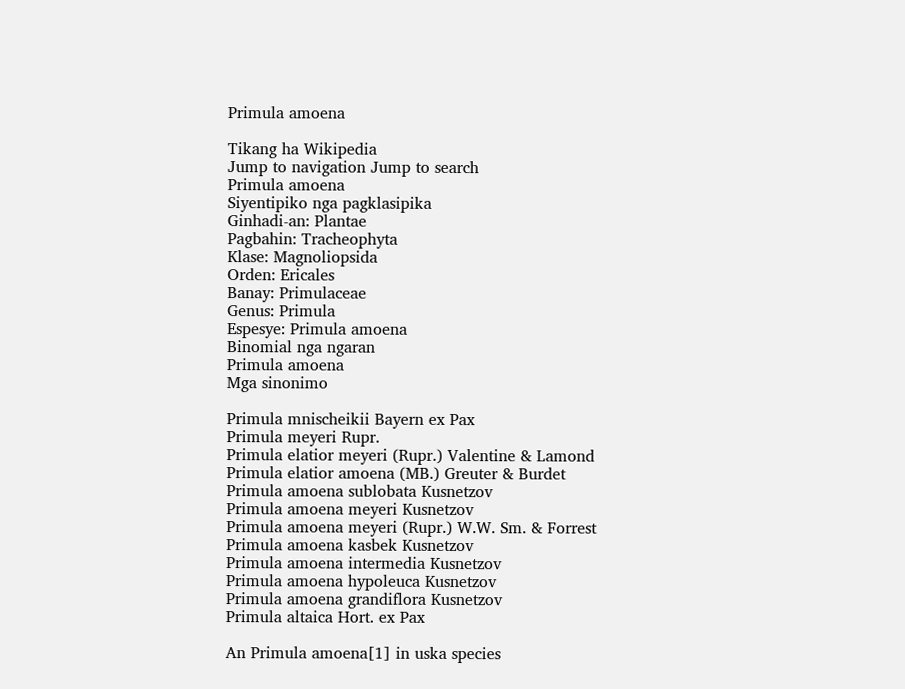Primula amoena

Tikang ha Wikipedia
Jump to navigation Jump to search
Primula amoena
Siyentipiko nga pagklasipika
Ginhadi-an: Plantae
Pagbahin: Tracheophyta
Klase: Magnoliopsida
Orden: Ericales
Banay: Primulaceae
Genus: Primula
Espesye: Primula amoena
Binomial nga ngaran
Primula amoena
Mga sinonimo

Primula mnischeikii Bayern ex Pax
Primula meyeri Rupr.
Primula elatior meyeri (Rupr.) Valentine & Lamond
Primula elatior amoena (MB.) Greuter & Burdet
Primula amoena sublobata Kusnetzov
Primula amoena meyeri Kusnetzov
Primula amoena meyeri (Rupr.) W.W. Sm. & Forrest
Primula amoena kasbek Kusnetzov
Primula amoena intermedia Kusnetzov
Primula amoena hypoleuca Kusnetzov
Primula amoena grandiflora Kusnetzov
Primula altaica Hort. ex Pax

An Primula amoena[1] in uska species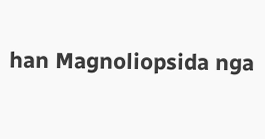han Magnoliopsida nga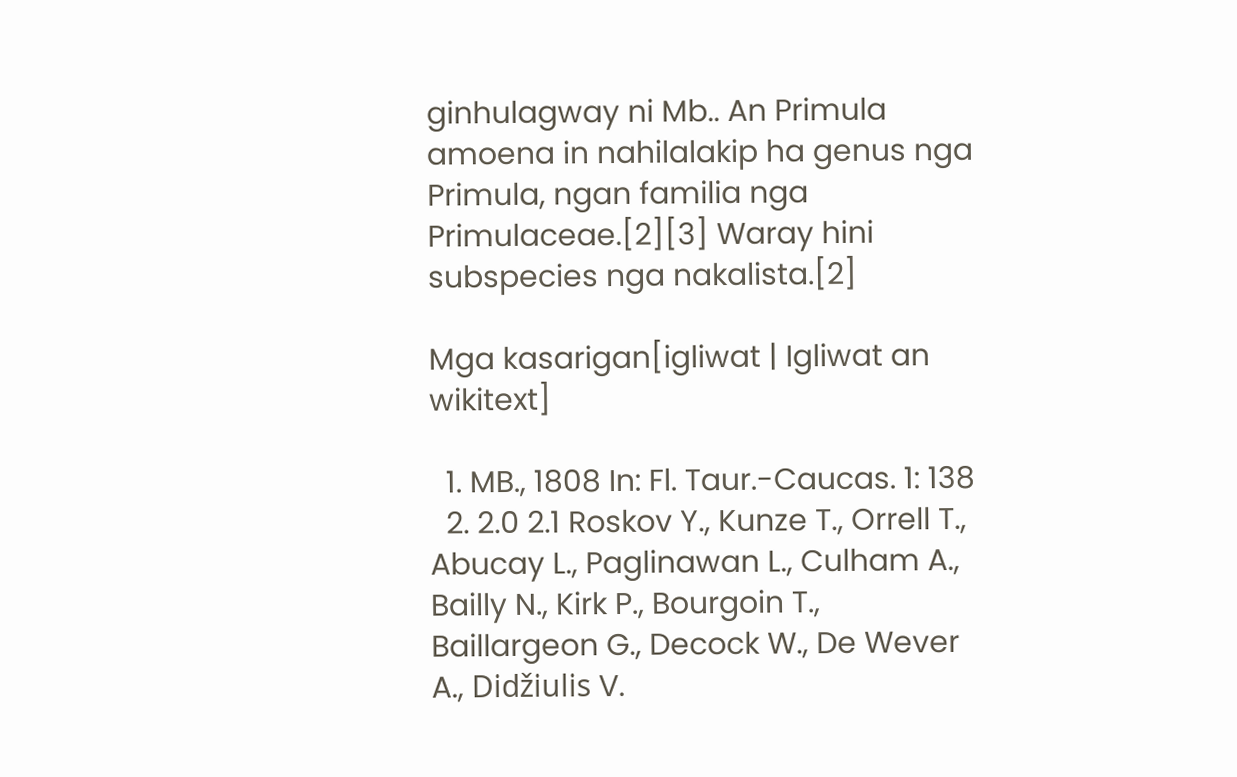ginhulagway ni Mb.. An Primula amoena in nahilalakip ha genus nga Primula, ngan familia nga Primulaceae.[2][3] Waray hini subspecies nga nakalista.[2]

Mga kasarigan[igliwat | Igliwat an wikitext]

  1. MB., 1808 In: Fl. Taur.-Caucas. 1: 138
  2. 2.0 2.1 Roskov Y., Kunze T., Orrell T., Abucay L., Paglinawan L., Culham A., Bailly N., Kirk P., Bourgoin T., Baillargeon G., Decock W., De Wever A., Didžiulis V.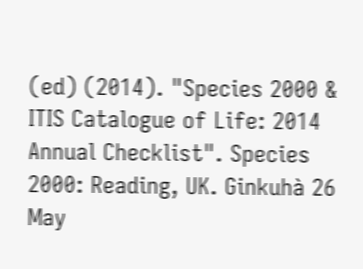(ed) (2014). "Species 2000 & ITIS Catalogue of Life: 2014 Annual Checklist". Species 2000: Reading, UK. Ginkuhà 26 May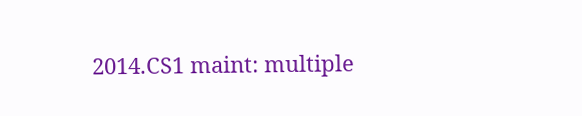2014.CS1 maint: multiple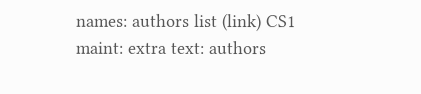names: authors list (link) CS1 maint: extra text: authors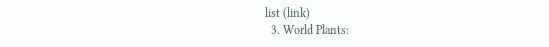list (link)
  3. World Plants: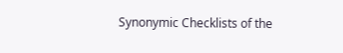Synonymic Checklists of the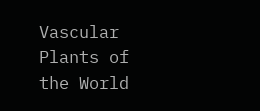Vascular Plants of the World